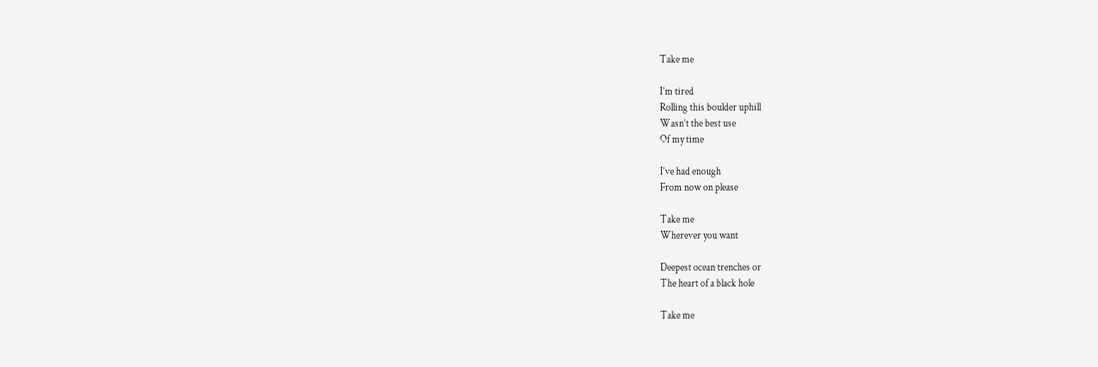Take me

I’m tired
Rolling this boulder uphill
Wasn’t the best use
Of my time

I’ve had enough
From now on please

Take me
Wherever you want

Deepest ocean trenches or
The heart of a black hole

Take me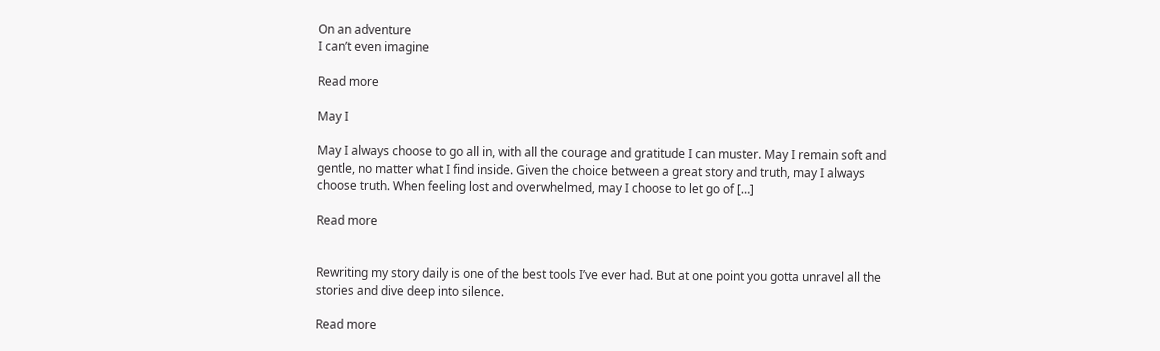On an adventure
I can’t even imagine

Read more

May I

May I always choose to go all in, with all the courage and gratitude I can muster. May I remain soft and gentle, no matter what I find inside. Given the choice between a great story and truth, may I always choose truth. When feeling lost and overwhelmed, may I choose to let go of […]

Read more


Rewriting my story daily is one of the best tools I’ve ever had. But at one point you gotta unravel all the stories and dive deep into silence.

Read more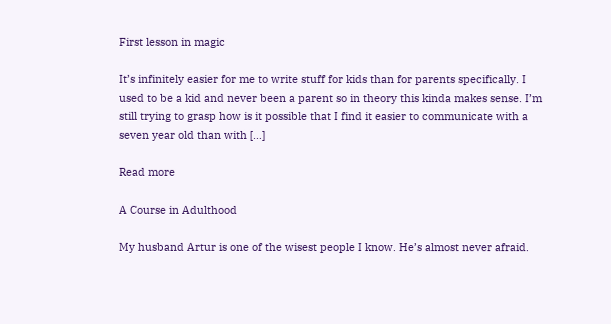First lesson in magic

It’s infinitely easier for me to write stuff for kids than for parents specifically. I used to be a kid and never been a parent so in theory this kinda makes sense. I’m still trying to grasp how is it possible that I find it easier to communicate with a seven year old than with […]

Read more

A Course in Adulthood

My husband Artur is one of the wisest people I know. He’s almost never afraid.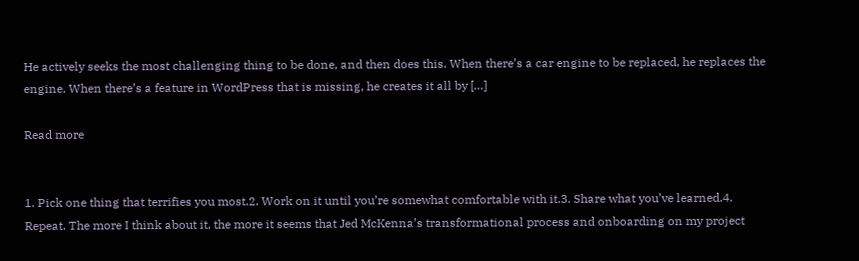He actively seeks the most challenging thing to be done, and then does this. When there’s a car engine to be replaced, he replaces the engine. When there’s a feature in WordPress that is missing, he creates it all by […]

Read more


1. Pick one thing that terrifies you most.2. Work on it until you’re somewhat comfortable with it.3. Share what you’ve learned.4. Repeat. The more I think about it, the more it seems that Jed McKenna’s transformational process and onboarding on my project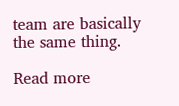team are basically the same thing.

Read more